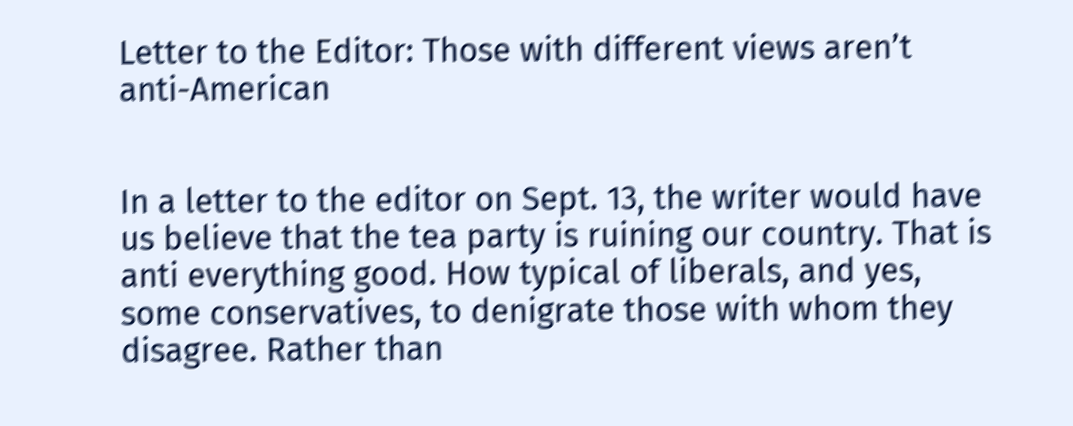Letter to the Editor: Those with different views aren’t anti-American


In a letter to the editor on Sept. 13, the writer would have us believe that the tea party is ruining our country. That is anti everything good. How typical of liberals, and yes, some conservatives, to denigrate those with whom they disagree. Rather than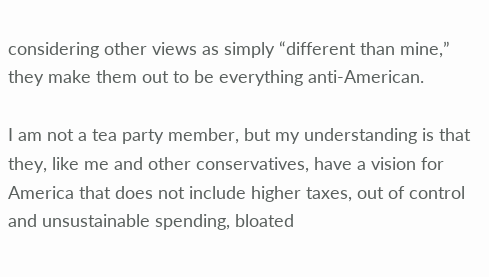considering other views as simply “different than mine,” they make them out to be everything anti-American.

I am not a tea party member, but my understanding is that they, like me and other conservatives, have a vision for America that does not include higher taxes, out of control and unsustainable spending, bloated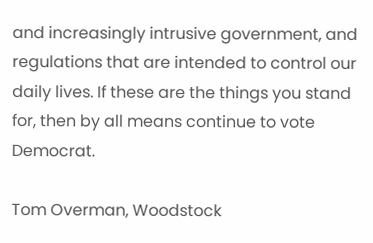and increasingly intrusive government, and regulations that are intended to control our daily lives. If these are the things you stand for, then by all means continue to vote Democrat.

Tom Overman, Woodstock